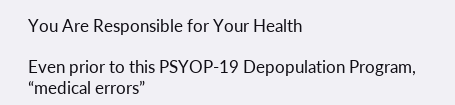You Are Responsible for Your Health

Even prior to this PSYOP-19 Depopulation Program, “medical errors”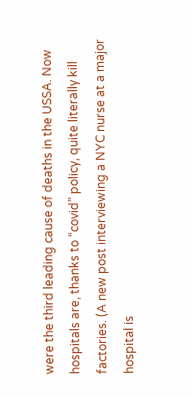were the third leading cause of deaths in the USSA. Now hospitals are, thanks to “covid” policy, quite literally kill factories. (A new post interviewing a NYC nurse at a major hospital is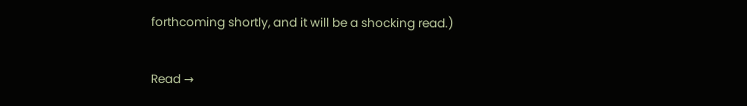forthcoming shortly, and it will be a shocking read.)

Read →